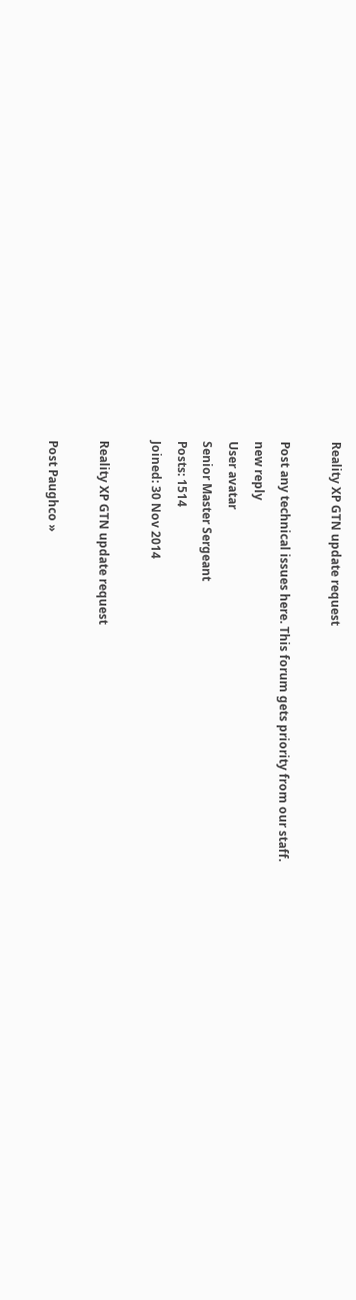Reality XP GTN update request

Post any technical issues here. This forum gets priority from our staff.
new reply
User avatar
Senior Master Sergeant
Posts: 1514
Joined: 30 Nov 2014

Reality XP GTN update request

Post Paughco »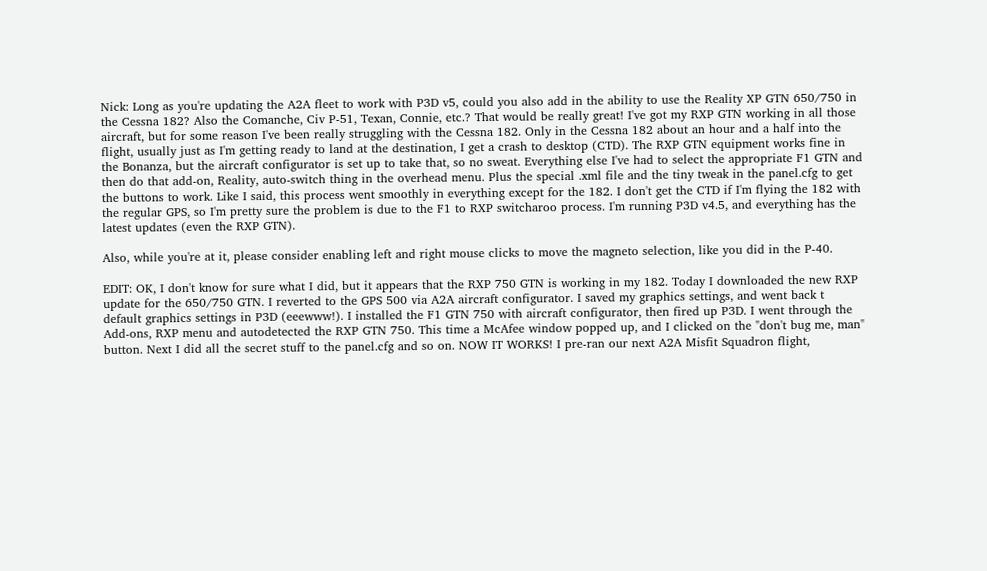Nick: Long as you're updating the A2A fleet to work with P3D v5, could you also add in the ability to use the Reality XP GTN 650/750 in the Cessna 182? Also the Comanche, Civ P-51, Texan, Connie, etc.? That would be really great! I've got my RXP GTN working in all those aircraft, but for some reason I've been really struggling with the Cessna 182. Only in the Cessna 182 about an hour and a half into the flight, usually just as I'm getting ready to land at the destination, I get a crash to desktop (CTD). The RXP GTN equipment works fine in the Bonanza, but the aircraft configurator is set up to take that, so no sweat. Everything else I've had to select the appropriate F1 GTN and then do that add-on, Reality, auto-switch thing in the overhead menu. Plus the special .xml file and the tiny tweak in the panel.cfg to get the buttons to work. Like I said, this process went smoothly in everything except for the 182. I don't get the CTD if I'm flying the 182 with the regular GPS, so I'm pretty sure the problem is due to the F1 to RXP switcharoo process. I'm running P3D v4.5, and everything has the latest updates (even the RXP GTN).

Also, while you're at it, please consider enabling left and right mouse clicks to move the magneto selection, like you did in the P-40.

EDIT: OK, I don't know for sure what I did, but it appears that the RXP 750 GTN is working in my 182. Today I downloaded the new RXP update for the 650/750 GTN. I reverted to the GPS 500 via A2A aircraft configurator. I saved my graphics settings, and went back t default graphics settings in P3D (eeewww!). I installed the F1 GTN 750 with aircraft configurator, then fired up P3D. I went through the Add-ons, RXP menu and autodetected the RXP GTN 750. This time a McAfee window popped up, and I clicked on the "don't bug me, man" button. Next I did all the secret stuff to the panel.cfg and so on. NOW IT WORKS! I pre-ran our next A2A Misfit Squadron flight,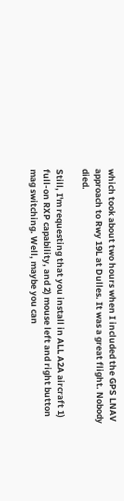which took about two hours when I included the GPS LNAV approach to Rwy 19L at Dulles. It was a great flight. Nobody died.

Still, I'm requesting that you install in ALL A2A aircraft 1) full-on RXP capability, and 2) mouse left and right button mag switching. Well, maybe you can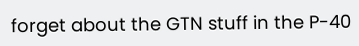forget about the GTN stuff in the P-40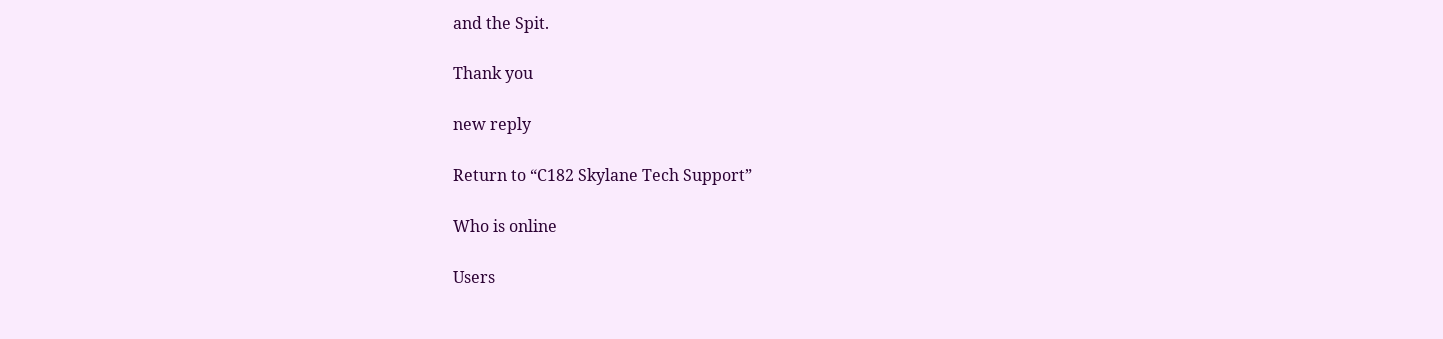and the Spit.

Thank you

new reply

Return to “C182 Skylane Tech Support”

Who is online

Users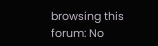browsing this forum: No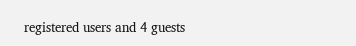registered users and 4 guests